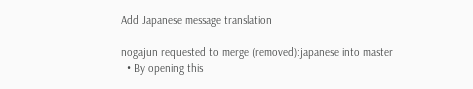Add Japanese message translation

nogajun requested to merge (removed):japanese into master
  • By opening this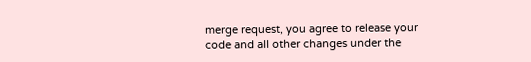merge request, you agree to release your code and all other changes under the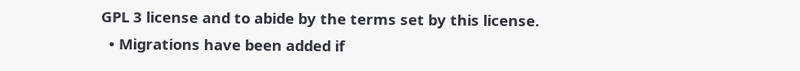GPL 3 license and to abide by the terms set by this license.
  • Migrations have been added if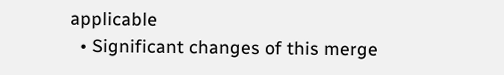applicable
  • Significant changes of this merge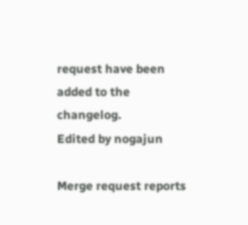request have been added to the changelog.
Edited by nogajun

Merge request reports